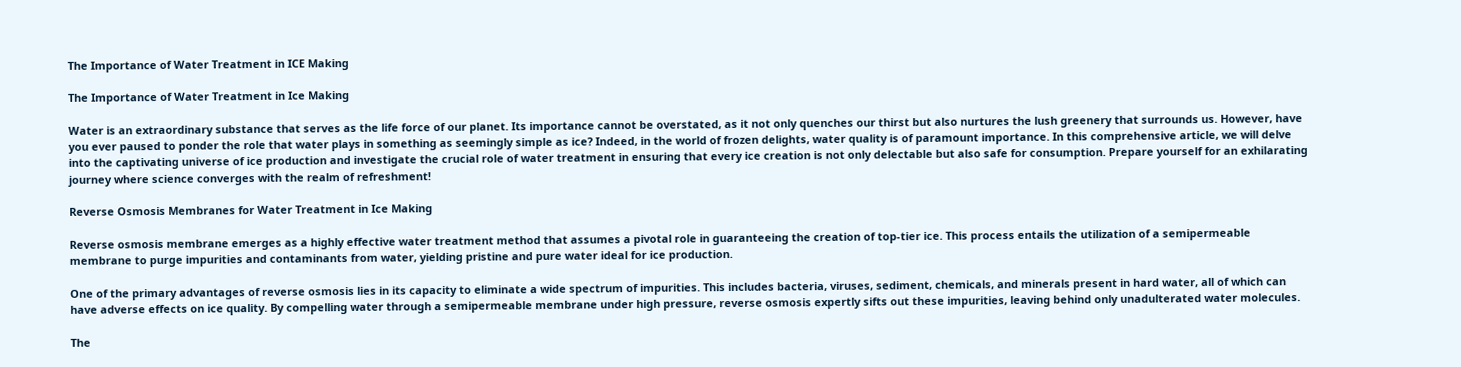The Importance of Water Treatment in ICE Making

The Importance of Water Treatment in Ice Making

Water is an extraordinary substance that serves as the life force of our planet. Its importance cannot be overstated, as it not only quenches our thirst but also nurtures the lush greenery that surrounds us. However, have you ever paused to ponder the role that water plays in something as seemingly simple as ice? Indeed, in the world of frozen delights, water quality is of paramount importance. In this comprehensive article, we will delve into the captivating universe of ice production and investigate the crucial role of water treatment in ensuring that every ice creation is not only delectable but also safe for consumption. Prepare yourself for an exhilarating journey where science converges with the realm of refreshment!

Reverse Osmosis Membranes for Water Treatment in Ice Making

Reverse osmosis membrane emerges as a highly effective water treatment method that assumes a pivotal role in guaranteeing the creation of top-tier ice. This process entails the utilization of a semipermeable membrane to purge impurities and contaminants from water, yielding pristine and pure water ideal for ice production.

One of the primary advantages of reverse osmosis lies in its capacity to eliminate a wide spectrum of impurities. This includes bacteria, viruses, sediment, chemicals, and minerals present in hard water, all of which can have adverse effects on ice quality. By compelling water through a semipermeable membrane under high pressure, reverse osmosis expertly sifts out these impurities, leaving behind only unadulterated water molecules.

The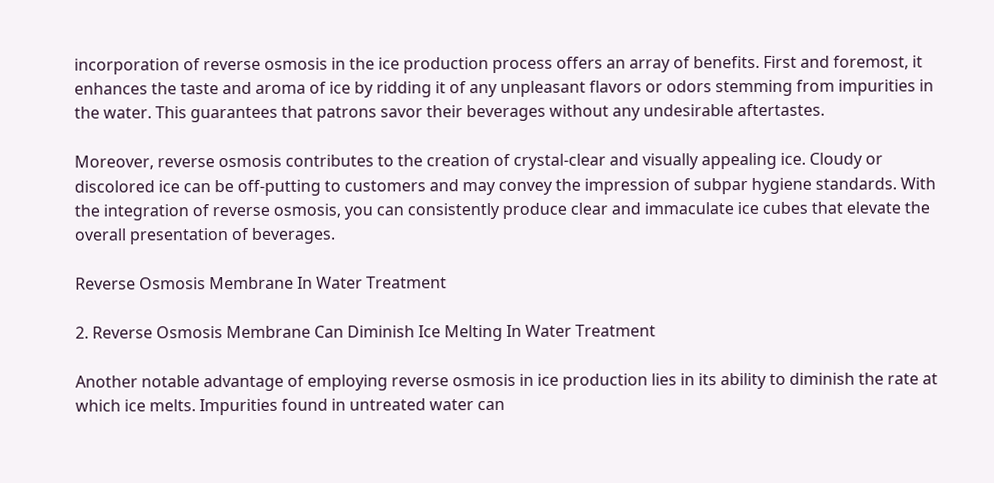incorporation of reverse osmosis in the ice production process offers an array of benefits. First and foremost, it enhances the taste and aroma of ice by ridding it of any unpleasant flavors or odors stemming from impurities in the water. This guarantees that patrons savor their beverages without any undesirable aftertastes.

Moreover, reverse osmosis contributes to the creation of crystal-clear and visually appealing ice. Cloudy or discolored ice can be off-putting to customers and may convey the impression of subpar hygiene standards. With the integration of reverse osmosis, you can consistently produce clear and immaculate ice cubes that elevate the overall presentation of beverages.

Reverse Osmosis Membrane In Water Treatment

2. Reverse Osmosis Membrane Can Diminish Ice Melting In Water Treatment

Another notable advantage of employing reverse osmosis in ice production lies in its ability to diminish the rate at which ice melts. Impurities found in untreated water can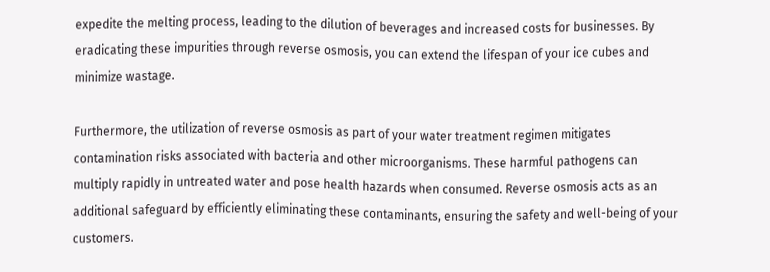expedite the melting process, leading to the dilution of beverages and increased costs for businesses. By eradicating these impurities through reverse osmosis, you can extend the lifespan of your ice cubes and minimize wastage.

Furthermore, the utilization of reverse osmosis as part of your water treatment regimen mitigates contamination risks associated with bacteria and other microorganisms. These harmful pathogens can multiply rapidly in untreated water and pose health hazards when consumed. Reverse osmosis acts as an additional safeguard by efficiently eliminating these contaminants, ensuring the safety and well-being of your customers.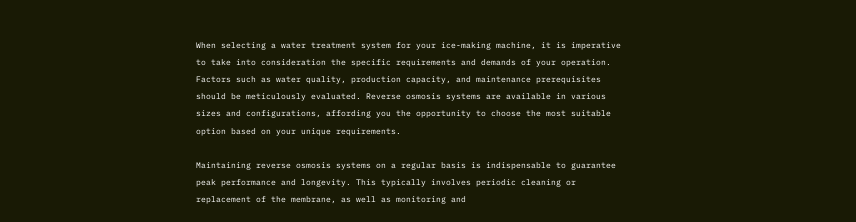When selecting a water treatment system for your ice-making machine, it is imperative to take into consideration the specific requirements and demands of your operation. Factors such as water quality, production capacity, and maintenance prerequisites should be meticulously evaluated. Reverse osmosis systems are available in various sizes and configurations, affording you the opportunity to choose the most suitable option based on your unique requirements.

Maintaining reverse osmosis systems on a regular basis is indispensable to guarantee peak performance and longevity. This typically involves periodic cleaning or replacement of the membrane, as well as monitoring and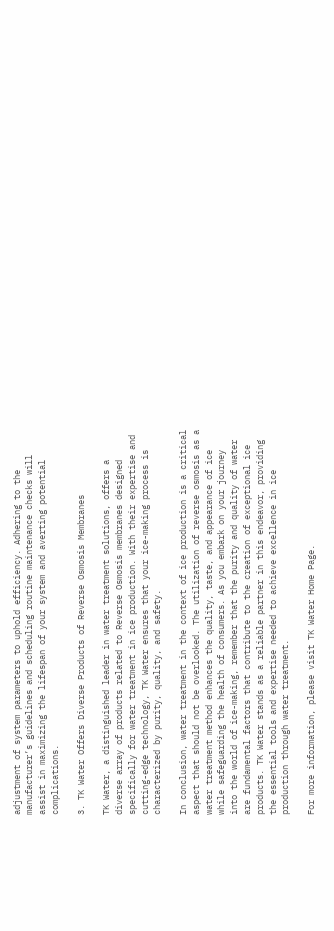adjustment of system parameters to uphold efficiency. Adhering to the manufacturer’s guidelines and scheduling routine maintenance checks will assist in maximizing the lifespan of your system and averting potential complications.

3. TK Water Offers Diverse Products of Reverse Osmosis Membranes

TK Water, a distinguished leader in water treatment solutions, offers a diverse array of products related to Reverse Osmosis membranes designed specifically for water treatment in ice production. With their expertise and cutting-edge technology, TK Water ensures that your ice-making process is characterized by purity, quality, and safety.

In conclusion, water treatment in the context of ice production is a critical aspect that should not be overlooked. The utilization of reverse osmosis as a water treatment method enhances the quality, taste, and appearance of ice while safeguarding the health of consumers. As you embark on your journey into the world of ice-making, remember that the purity and quality of water are fundamental factors that contribute to the creation of exceptional ice products. TK Water stands as a reliable partner in this endeavor, providing the essential tools and expertise needed to achieve excellence in ice production through water treatment.

For more information, please visit TK Water Home Page.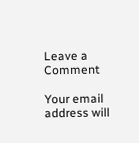Leave a Comment

Your email address will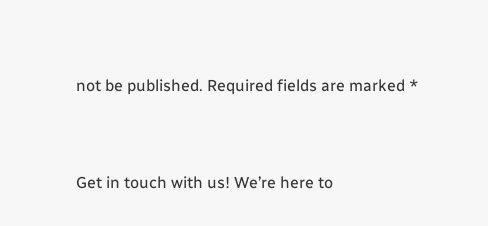not be published. Required fields are marked *


Get in touch with us! We’re here to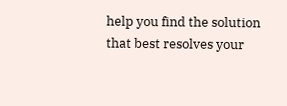help you find the solution that best resolves your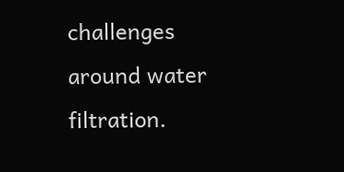challenges around water filtration.